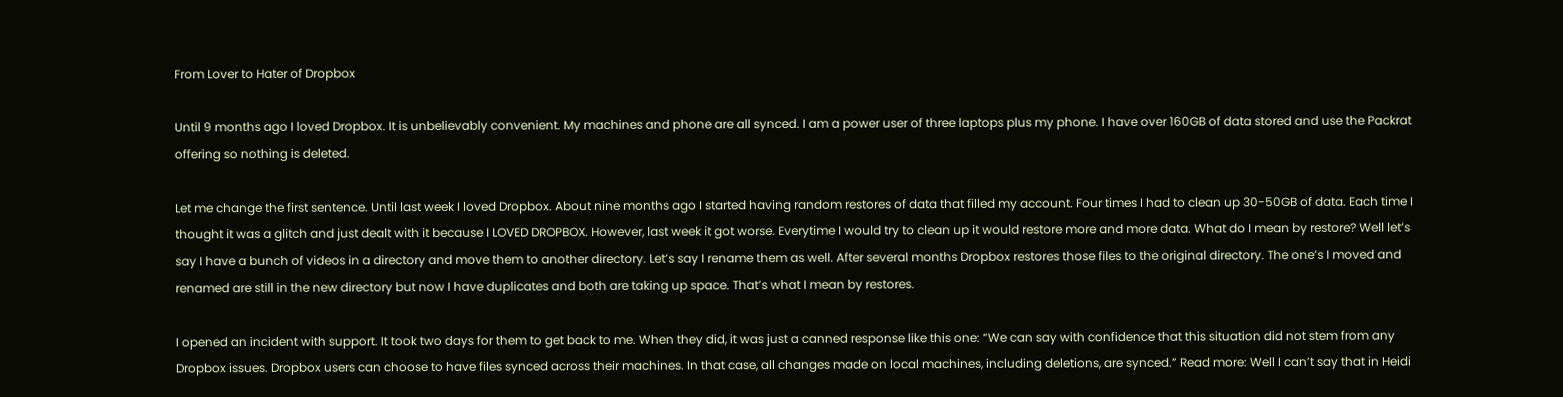From Lover to Hater of Dropbox

Until 9 months ago I loved Dropbox. It is unbelievably convenient. My machines and phone are all synced. I am a power user of three laptops plus my phone. I have over 160GB of data stored and use the Packrat offering so nothing is deleted.

Let me change the first sentence. Until last week I loved Dropbox. About nine months ago I started having random restores of data that filled my account. Four times I had to clean up 30-50GB of data. Each time I thought it was a glitch and just dealt with it because I LOVED DROPBOX. However, last week it got worse. Everytime I would try to clean up it would restore more and more data. What do I mean by restore? Well let’s say I have a bunch of videos in a directory and move them to another directory. Let’s say I rename them as well. After several months Dropbox restores those files to the original directory. The one’s I moved and renamed are still in the new directory but now I have duplicates and both are taking up space. That’s what I mean by restores.

I opened an incident with support. It took two days for them to get back to me. When they did, it was just a canned response like this one: “We can say with confidence that this situation did not stem from any Dropbox issues. Dropbox users can choose to have files synced across their machines. In that case, all changes made on local machines, including deletions, are synced.” Read more: Well I can’t say that in Heidi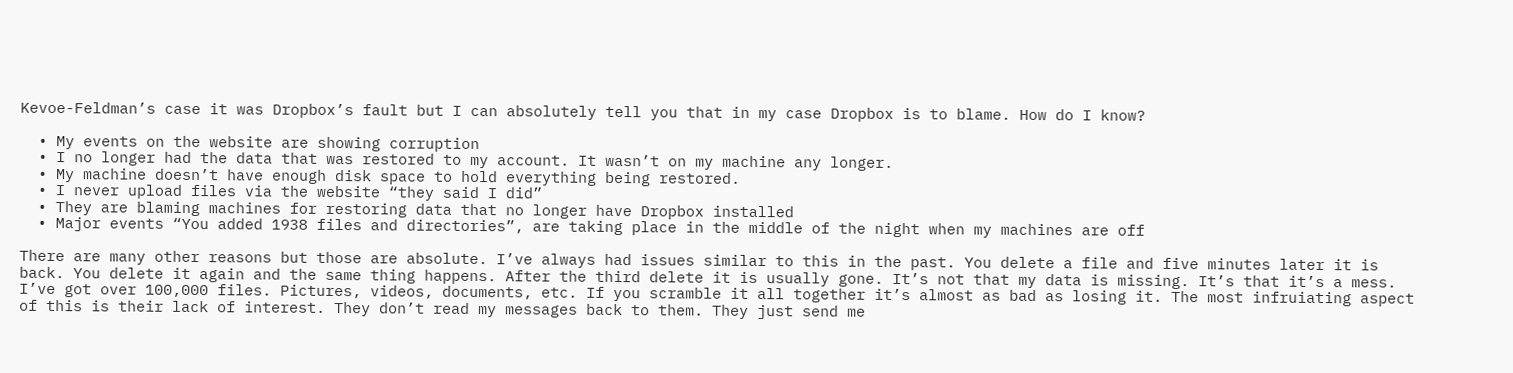Kevoe-Feldman’s case it was Dropbox’s fault but I can absolutely tell you that in my case Dropbox is to blame. How do I know?

  • My events on the website are showing corruption
  • I no longer had the data that was restored to my account. It wasn’t on my machine any longer.
  • My machine doesn’t have enough disk space to hold everything being restored.
  • I never upload files via the website “they said I did”
  • They are blaming machines for restoring data that no longer have Dropbox installed
  • Major events “You added 1938 files and directories”, are taking place in the middle of the night when my machines are off

There are many other reasons but those are absolute. I’ve always had issues similar to this in the past. You delete a file and five minutes later it is back. You delete it again and the same thing happens. After the third delete it is usually gone. It’s not that my data is missing. It’s that it’s a mess. I’ve got over 100,000 files. Pictures, videos, documents, etc. If you scramble it all together it’s almost as bad as losing it. The most infruiating aspect of this is their lack of interest. They don’t read my messages back to them. They just send me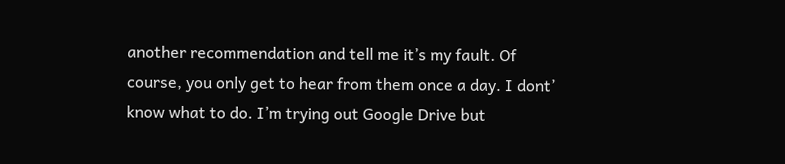another recommendation and tell me it’s my fault. Of course, you only get to hear from them once a day. I dont’ know what to do. I’m trying out Google Drive but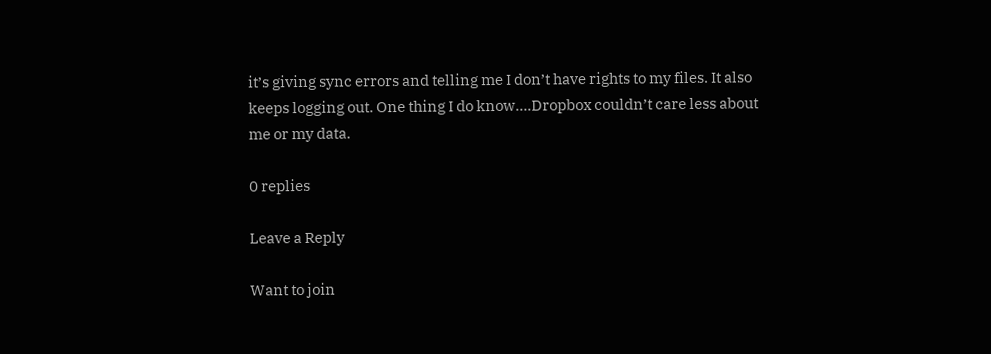it’s giving sync errors and telling me I don’t have rights to my files. It also keeps logging out. One thing I do know….Dropbox couldn’t care less about me or my data.

0 replies

Leave a Reply

Want to join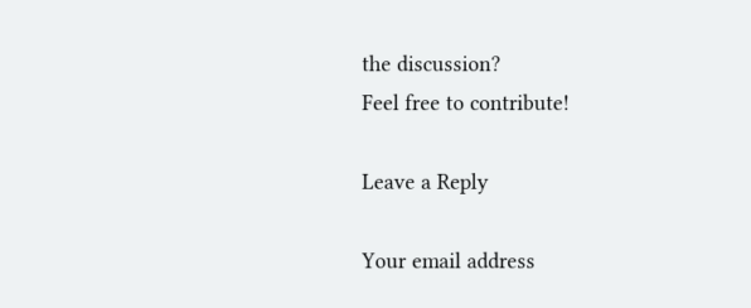the discussion?
Feel free to contribute!

Leave a Reply

Your email address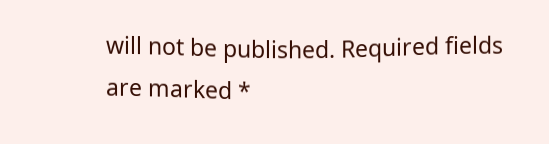will not be published. Required fields are marked *